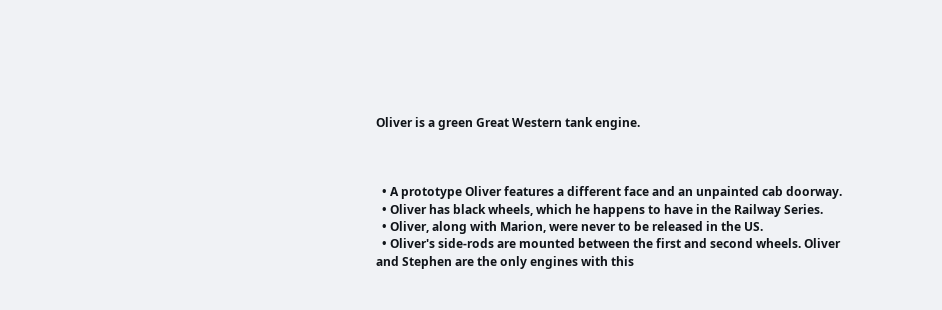Oliver is a green Great Western tank engine.



  • A prototype Oliver features a different face and an unpainted cab doorway.
  • Oliver has black wheels, which he happens to have in the Railway Series.
  • Oliver, along with Marion, were never to be released in the US.
  • Oliver's side-rods are mounted between the first and second wheels. Oliver and Stephen are the only engines with this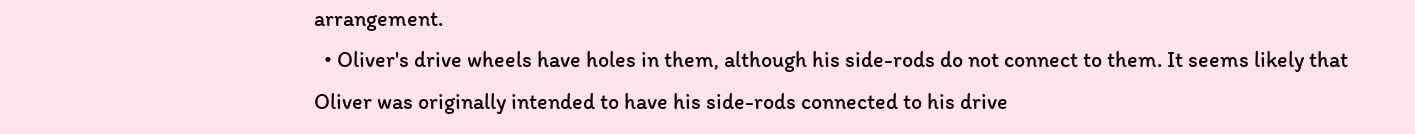arrangement.
  • Oliver's drive wheels have holes in them, although his side-rods do not connect to them. It seems likely that Oliver was originally intended to have his side-rods connected to his drive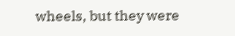wheels, but they were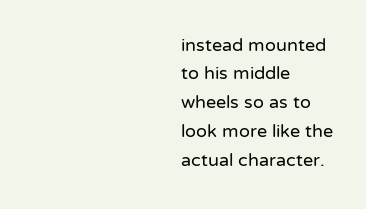instead mounted to his middle wheels so as to look more like the actual character.